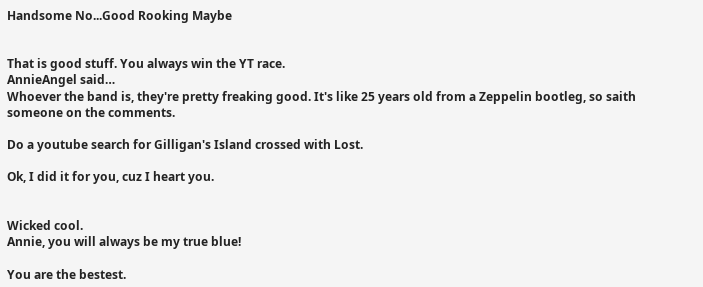Handsome No...Good Rooking Maybe


That is good stuff. You always win the YT race.
AnnieAngel said…
Whoever the band is, they're pretty freaking good. It's like 25 years old from a Zeppelin bootleg, so saith someone on the comments.

Do a youtube search for Gilligan's Island crossed with Lost.

Ok, I did it for you, cuz I heart you.


Wicked cool.
Annie, you will always be my true blue!

You are the bestest.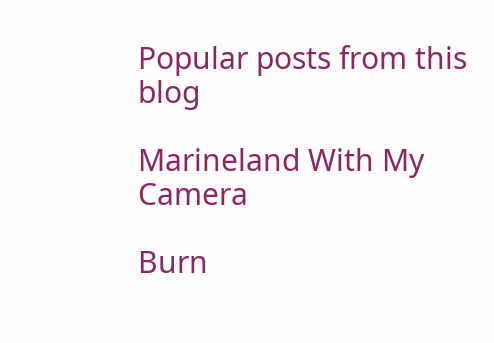Popular posts from this blog

Marineland With My Camera

Burn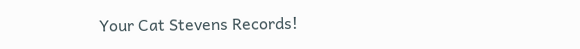Your Cat Stevens Records!